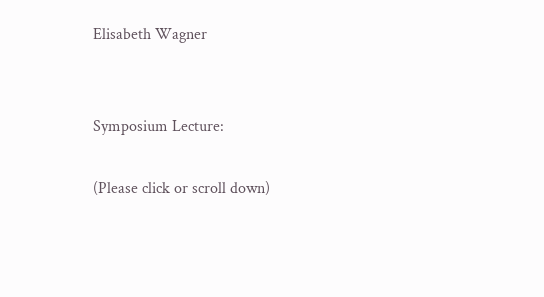Elisabeth Wagner


Symposium Lecture:

(Please click or scroll down)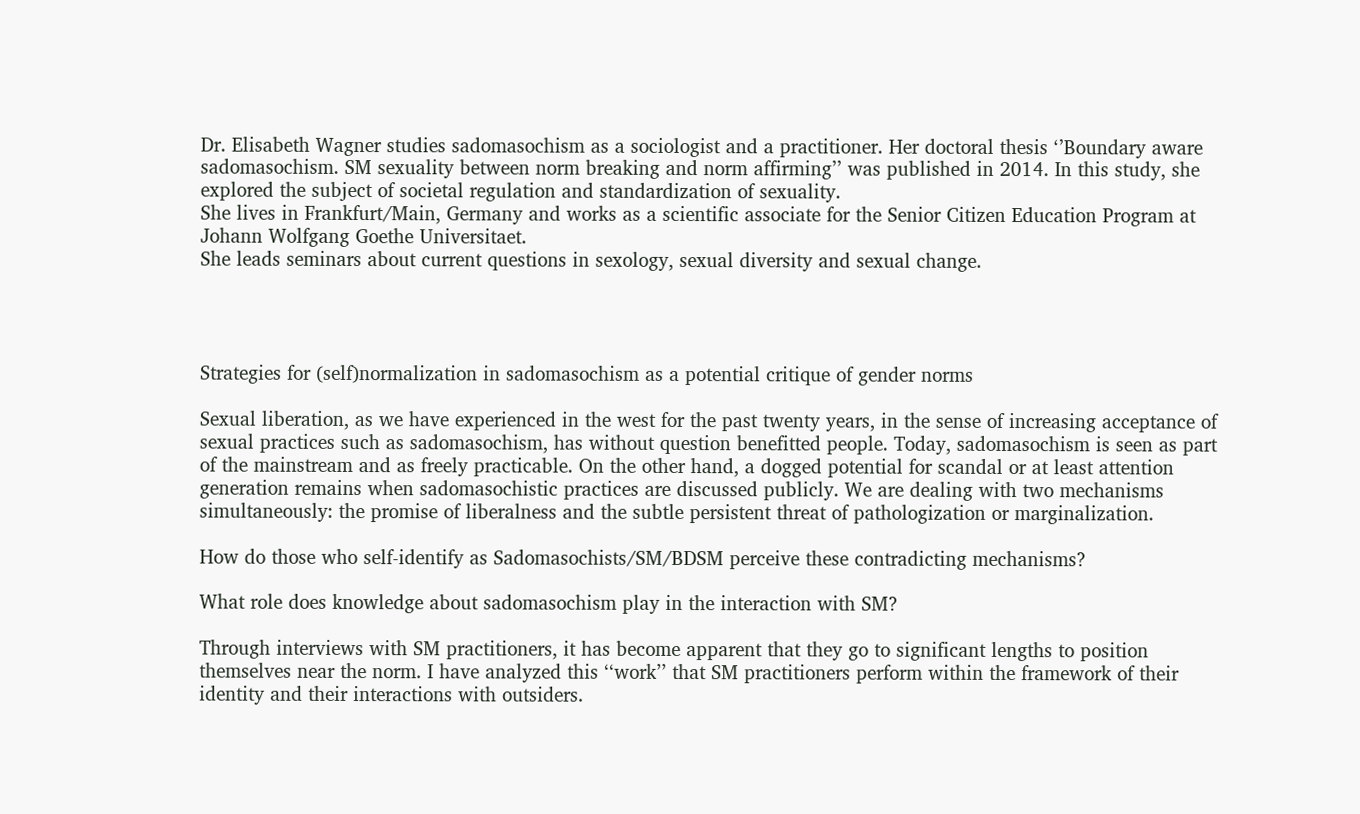Dr. Elisabeth Wagner studies sadomasochism as a sociologist and a practitioner. Her doctoral thesis ‘’Boundary aware sadomasochism. SM sexuality between norm breaking and norm affirming’’ was published in 2014. In this study, she explored the subject of societal regulation and standardization of sexuality.
She lives in Frankfurt/Main, Germany and works as a scientific associate for the Senior Citizen Education Program at Johann Wolfgang Goethe Universitaet.
She leads seminars about current questions in sexology, sexual diversity and sexual change.




Strategies for (self)normalization in sadomasochism as a potential critique of gender norms

Sexual liberation, as we have experienced in the west for the past twenty years, in the sense of increasing acceptance of sexual practices such as sadomasochism, has without question benefitted people. Today, sadomasochism is seen as part of the mainstream and as freely practicable. On the other hand, a dogged potential for scandal or at least attention generation remains when sadomasochistic practices are discussed publicly. We are dealing with two mechanisms simultaneously: the promise of liberalness and the subtle persistent threat of pathologization or marginalization.

How do those who self-identify as Sadomasochists/SM/BDSM perceive these contradicting mechanisms?

What role does knowledge about sadomasochism play in the interaction with SM?

Through interviews with SM practitioners, it has become apparent that they go to significant lengths to position themselves near the norm. I have analyzed this ‘‘work’’ that SM practitioners perform within the framework of their identity and their interactions with outsiders.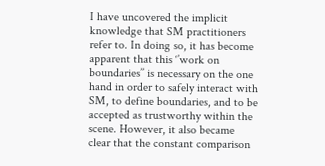I have uncovered the implicit knowledge that SM practitioners refer to. In doing so, it has become apparent that this ‘’work on boundaries’’ is necessary on the one hand in order to safely interact with SM, to define boundaries, and to be accepted as trustworthy within the scene. However, it also became clear that the constant comparison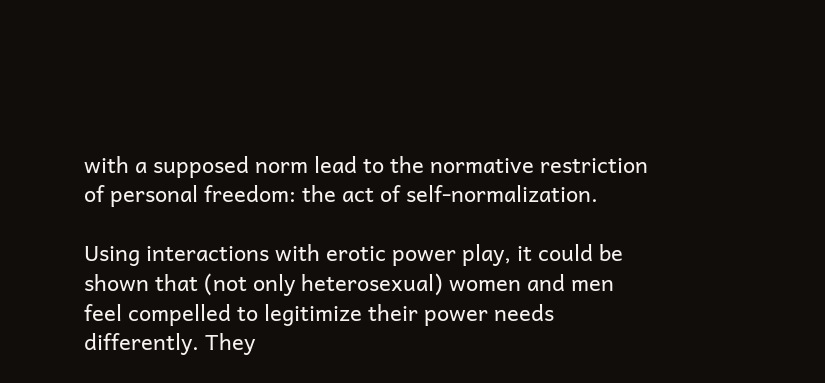with a supposed norm lead to the normative restriction of personal freedom: the act of self-normalization.

Using interactions with erotic power play, it could be shown that (not only heterosexual) women and men feel compelled to legitimize their power needs differently. They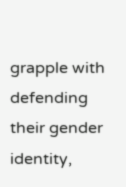grapple with defending their gender identity,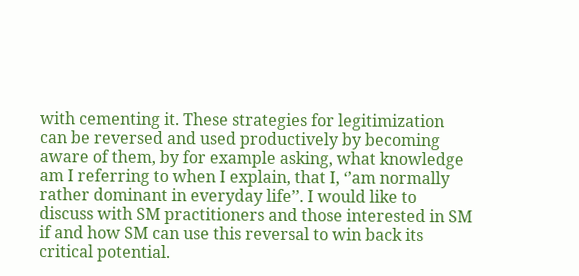with cementing it. These strategies for legitimization can be reversed and used productively by becoming aware of them, by for example asking, what knowledge am I referring to when I explain, that I, ‘’am normally rather dominant in everyday life’’. I would like to discuss with SM practitioners and those interested in SM if and how SM can use this reversal to win back its critical potential.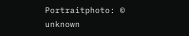Portraitphoto: © unknown